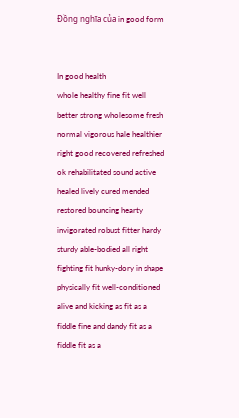Đồng nghĩa của in good form


In good health
whole healthy fine fit well better strong wholesome fresh normal vigorous hale healthier right good recovered refreshed ok rehabilitated sound active healed lively cured mended restored bouncing hearty invigorated robust fitter hardy sturdy able-bodied all right fighting fit hunky-dory in shape physically fit well-conditioned alive and kicking as fit as a fiddle fine and dandy fit as a fiddle fit as a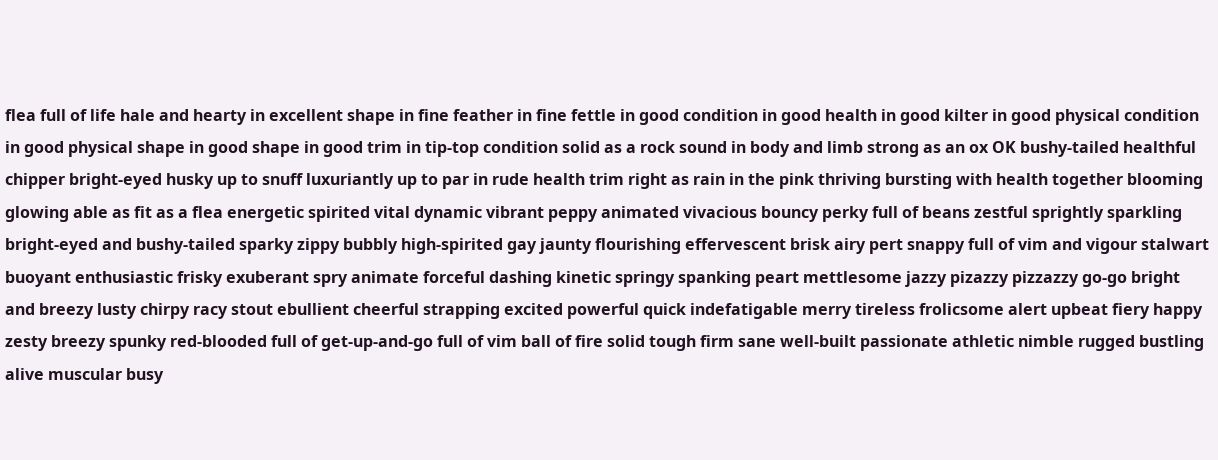flea full of life hale and hearty in excellent shape in fine feather in fine fettle in good condition in good health in good kilter in good physical condition in good physical shape in good shape in good trim in tip-top condition solid as a rock sound in body and limb strong as an ox OK bushy-tailed healthful chipper bright-eyed husky up to snuff luxuriantly up to par in rude health trim right as rain in the pink thriving bursting with health together blooming glowing able as fit as a flea energetic spirited vital dynamic vibrant peppy animated vivacious bouncy perky full of beans zestful sprightly sparkling bright-eyed and bushy-tailed sparky zippy bubbly high-spirited gay jaunty flourishing effervescent brisk airy pert snappy full of vim and vigour stalwart buoyant enthusiastic frisky exuberant spry animate forceful dashing kinetic springy spanking peart mettlesome jazzy pizazzy pizzazzy go-go bright and breezy lusty chirpy racy stout ebullient cheerful strapping excited powerful quick indefatigable merry tireless frolicsome alert upbeat fiery happy zesty breezy spunky red-blooded full of get-up-and-go full of vim ball of fire solid tough firm sane well-built passionate athletic nimble rugged bustling alive muscular busy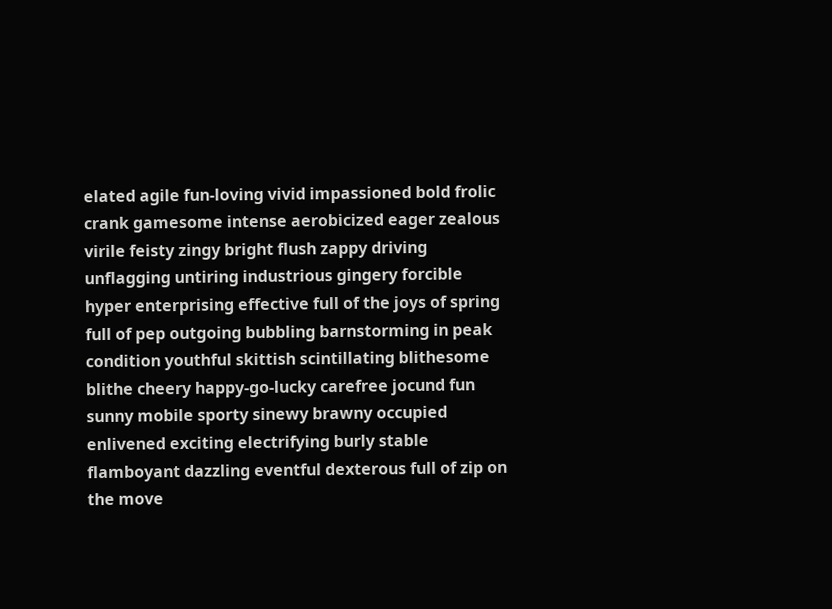elated agile fun-loving vivid impassioned bold frolic crank gamesome intense aerobicized eager zealous virile feisty zingy bright flush zappy driving unflagging untiring industrious gingery forcible hyper enterprising effective full of the joys of spring full of pep outgoing bubbling barnstorming in peak condition youthful skittish scintillating blithesome blithe cheery happy-go-lucky carefree jocund fun sunny mobile sporty sinewy brawny occupied enlivened exciting electrifying burly stable flamboyant dazzling eventful dexterous full of zip on the move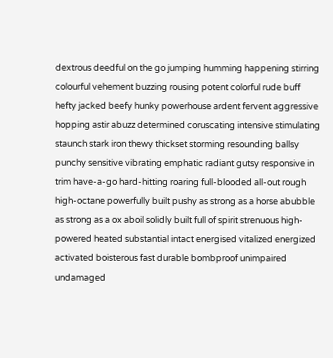dextrous deedful on the go jumping humming happening stirring colourful vehement buzzing rousing potent colorful rude buff hefty jacked beefy hunky powerhouse ardent fervent aggressive hopping astir abuzz determined coruscating intensive stimulating staunch stark iron thewy thickset storming resounding ballsy punchy sensitive vibrating emphatic radiant gutsy responsive in trim have-a-go hard-hitting roaring full-blooded all-out rough high-octane powerfully built pushy as strong as a horse abubble as strong as a ox aboil solidly built full of spirit strenuous high-powered heated substantial intact energised vitalized energized activated boisterous fast durable bombproof unimpaired undamaged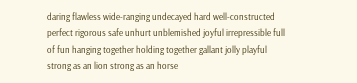daring flawless wide-ranging undecayed hard well-constructed perfect rigorous safe unhurt unblemished joyful irrepressible full of fun hanging together holding together gallant jolly playful strong as an lion strong as an horse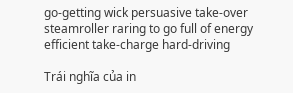go-getting wick persuasive take-over steamroller raring to go full of energy efficient take-charge hard-driving

Trái nghĩa của in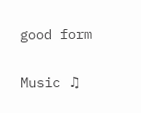good form

Music ♫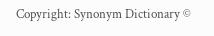Copyright: Synonym Dictionary ©